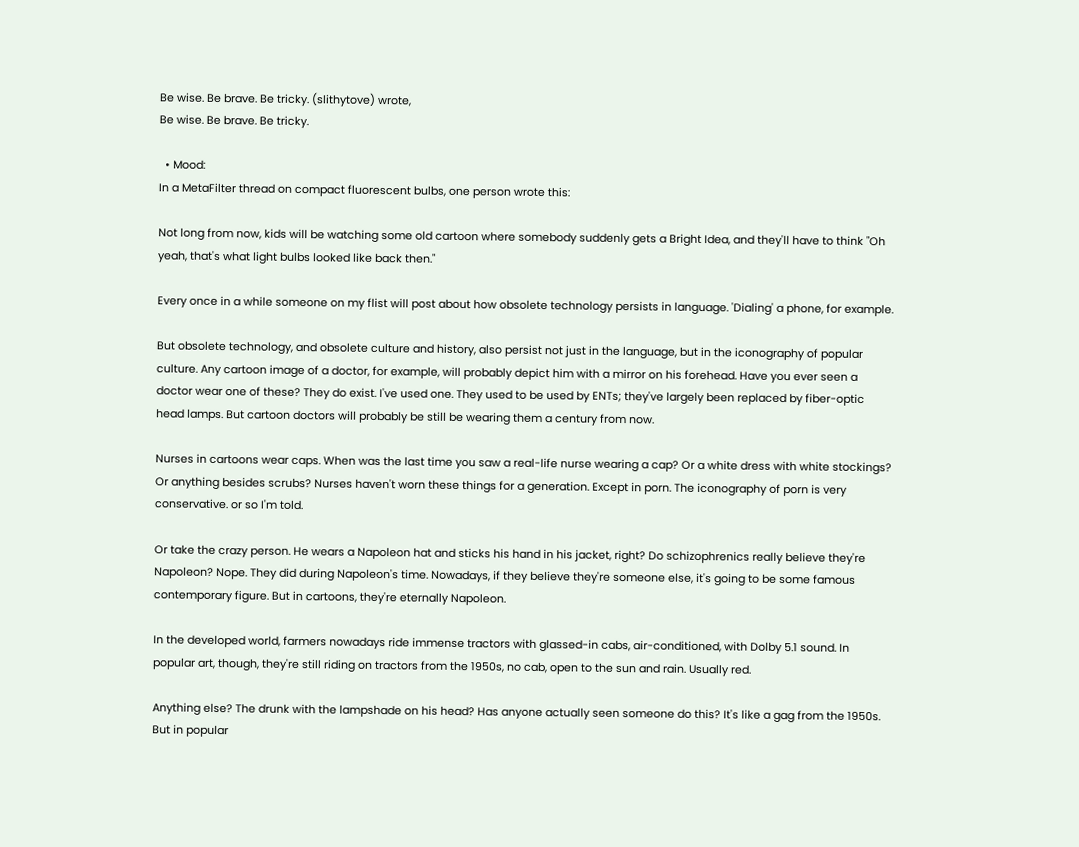Be wise. Be brave. Be tricky. (slithytove) wrote,
Be wise. Be brave. Be tricky.

  • Mood:
In a MetaFilter thread on compact fluorescent bulbs, one person wrote this:

Not long from now, kids will be watching some old cartoon where somebody suddenly gets a Bright Idea, and they'll have to think "Oh yeah, that's what light bulbs looked like back then."

Every once in a while someone on my flist will post about how obsolete technology persists in language. 'Dialing' a phone, for example.

But obsolete technology, and obsolete culture and history, also persist not just in the language, but in the iconography of popular culture. Any cartoon image of a doctor, for example, will probably depict him with a mirror on his forehead. Have you ever seen a doctor wear one of these? They do exist. I've used one. They used to be used by ENTs; they've largely been replaced by fiber-optic head lamps. But cartoon doctors will probably be still be wearing them a century from now.

Nurses in cartoons wear caps. When was the last time you saw a real-life nurse wearing a cap? Or a white dress with white stockings? Or anything besides scrubs? Nurses haven't worn these things for a generation. Except in porn. The iconography of porn is very conservative. or so I'm told.

Or take the crazy person. He wears a Napoleon hat and sticks his hand in his jacket, right? Do schizophrenics really believe they're Napoleon? Nope. They did during Napoleon's time. Nowadays, if they believe they're someone else, it's going to be some famous contemporary figure. But in cartoons, they're eternally Napoleon.

In the developed world, farmers nowadays ride immense tractors with glassed-in cabs, air-conditioned, with Dolby 5.1 sound. In popular art, though, they're still riding on tractors from the 1950s, no cab, open to the sun and rain. Usually red.

Anything else? The drunk with the lampshade on his head? Has anyone actually seen someone do this? It's like a gag from the 1950s. But in popular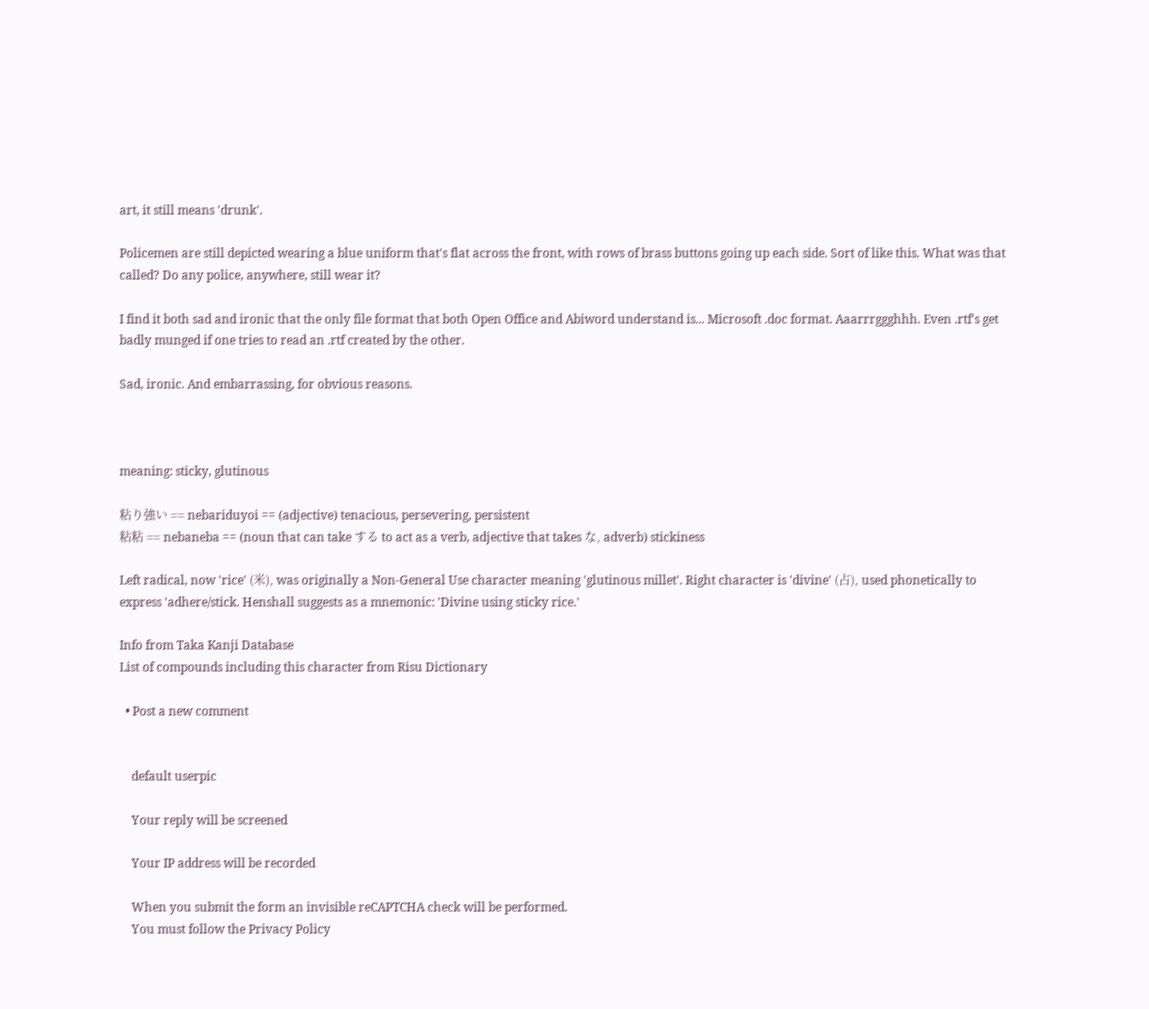art, it still means 'drunk'.

Policemen are still depicted wearing a blue uniform that's flat across the front, with rows of brass buttons going up each side. Sort of like this. What was that called? Do any police, anywhere, still wear it?

I find it both sad and ironic that the only file format that both Open Office and Abiword understand is... Microsoft .doc format. Aaarrrggghhh. Even .rtf's get badly munged if one tries to read an .rtf created by the other.

Sad, ironic. And embarrassing, for obvious reasons.



meaning: sticky, glutinous

粘り強い == nebariduyoi == (adjective) tenacious, persevering, persistent
粘粘 == nebaneba == (noun that can take する to act as a verb, adjective that takes な, adverb) stickiness

Left radical, now 'rice' (米), was originally a Non-General Use character meaning 'glutinous millet'. Right character is 'divine' (占), used phonetically to express 'adhere/stick. Henshall suggests as a mnemonic: 'Divine using sticky rice.'

Info from Taka Kanji Database
List of compounds including this character from Risu Dictionary

  • Post a new comment


    default userpic

    Your reply will be screened

    Your IP address will be recorded

    When you submit the form an invisible reCAPTCHA check will be performed.
    You must follow the Privacy Policy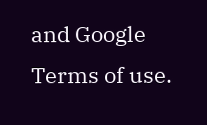and Google Terms of use.